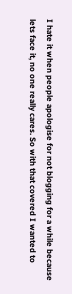I hate it when people apologise for not blogging for a while because lets face it, no one really cares. So with that covered I wanted to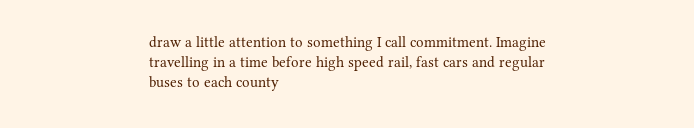draw a little attention to something I call commitment. Imagine travelling in a time before high speed rail, fast cars and regular buses to each county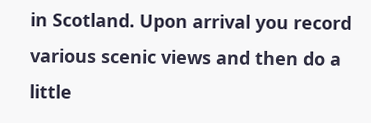in Scotland. Upon arrival you record various scenic views and then do a little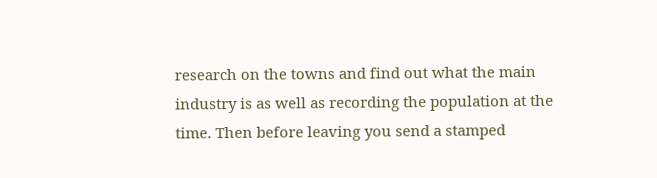research on the towns and find out what the main industry is as well as recording the population at the time. Then before leaving you send a stamped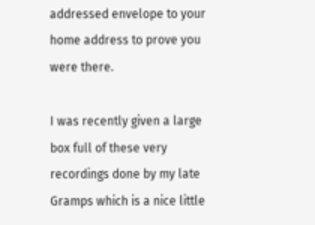addressed envelope to your home address to prove you were there.

I was recently given a large box full of these very recordings done by my late Gramps which is a nice little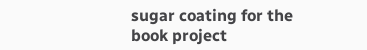sugar coating for the book project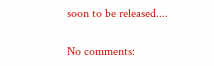soon to be released....

No comments: